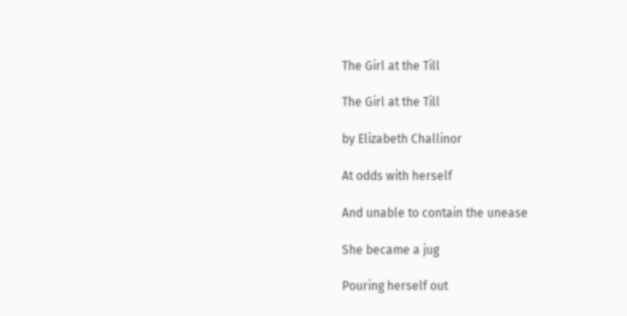The Girl at the Till

The Girl at the Till

by Elizabeth Challinor

At odds with herself

And unable to contain the unease

She became a jug

Pouring herself out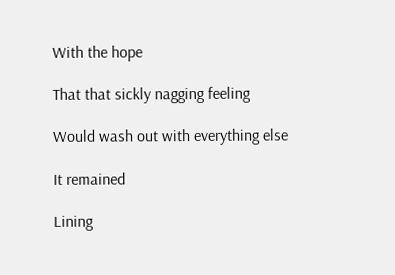With the hope

That that sickly nagging feeling

Would wash out with everything else

It remained

Lining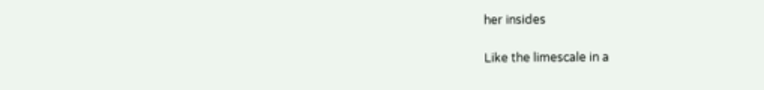her insides

Like the limescale in a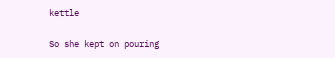kettle

So she kept on pouring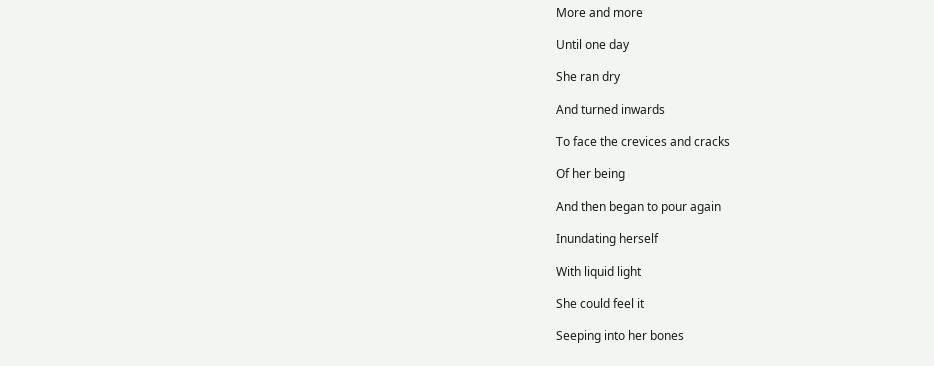More and more

Until one day

She ran dry

And turned inwards

To face the crevices and cracks

Of her being

And then began to pour again

Inundating herself

With liquid light

She could feel it

Seeping into her bones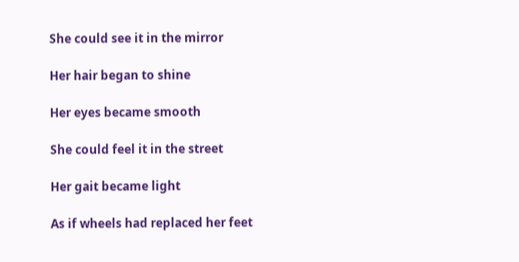She could see it in the mirror

Her hair began to shine

Her eyes became smooth

She could feel it in the street

Her gait became light

As if wheels had replaced her feet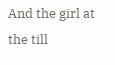And the girl at the till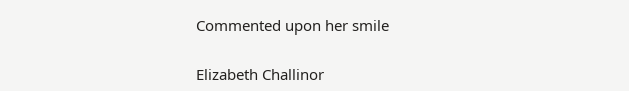Commented upon her smile

Elizabeth Challinor